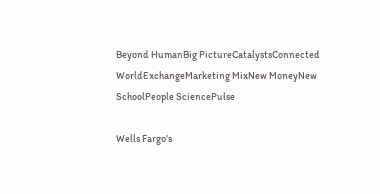Beyond HumanBig PictureCatalystsConnected WorldExchangeMarketing MixNew MoneyNew SchoolPeople SciencePulse

Wells Fargo’s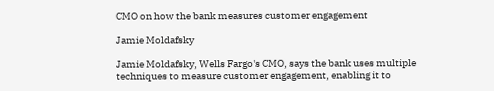CMO on how the bank measures customer engagement

Jamie Moldafsky

Jamie Moldafsky, Wells Fargo's CMO, says the bank uses multiple techniques to measure customer engagement, enabling it to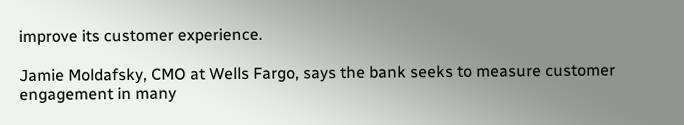improve its customer experience.

Jamie Moldafsky, CMO at Wells Fargo, says the bank seeks to measure customer engagement in many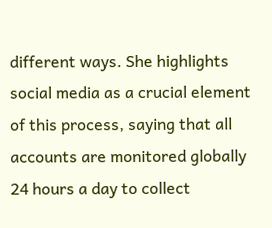different ways. She highlights social media as a crucial element of this process, saying that all accounts are monitored globally 24 hours a day to collect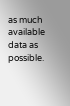as much available data as possible.